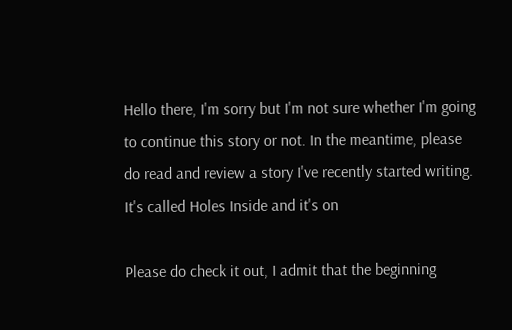Hello there, I'm sorry but I'm not sure whether I'm going to continue this story or not. In the meantime, please do read and review a story I've recently started writing. It's called Holes Inside and it's on

Please do check it out, I admit that the beginning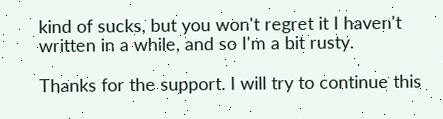kind of sucks, but you won't regret it I haven't written in a while, and so I'm a bit rusty.

Thanks for the support. I will try to continue this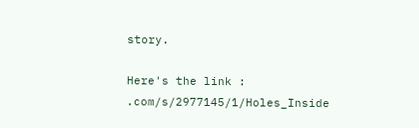story.

Here's the link : .com/s/2977145/1/Holes_Inside